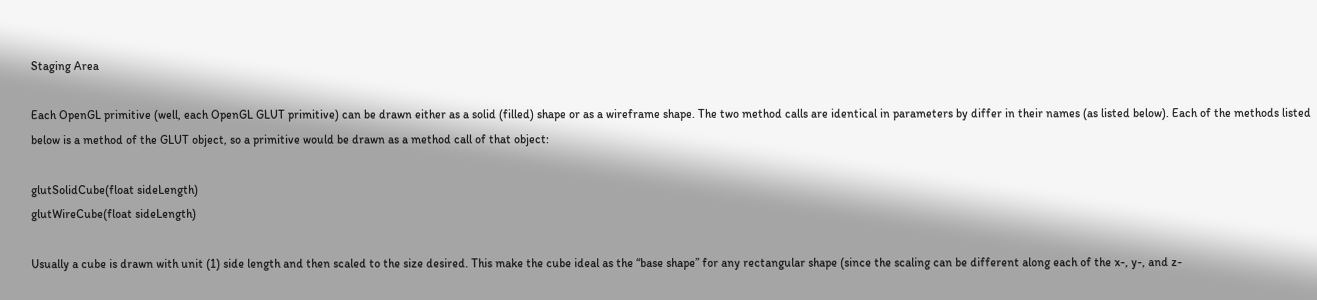Staging Area

Each OpenGL primitive (well, each OpenGL GLUT primitive) can be drawn either as a solid (filled) shape or as a wireframe shape. The two method calls are identical in parameters by differ in their names (as listed below). Each of the methods listed below is a method of the GLUT object, so a primitive would be drawn as a method call of that object:

glutSolidCube(float sideLength)
glutWireCube(float sideLength)

Usually a cube is drawn with unit (1) side length and then scaled to the size desired. This make the cube ideal as the “base shape” for any rectangular shape (since the scaling can be different along each of the x-, y-, and z-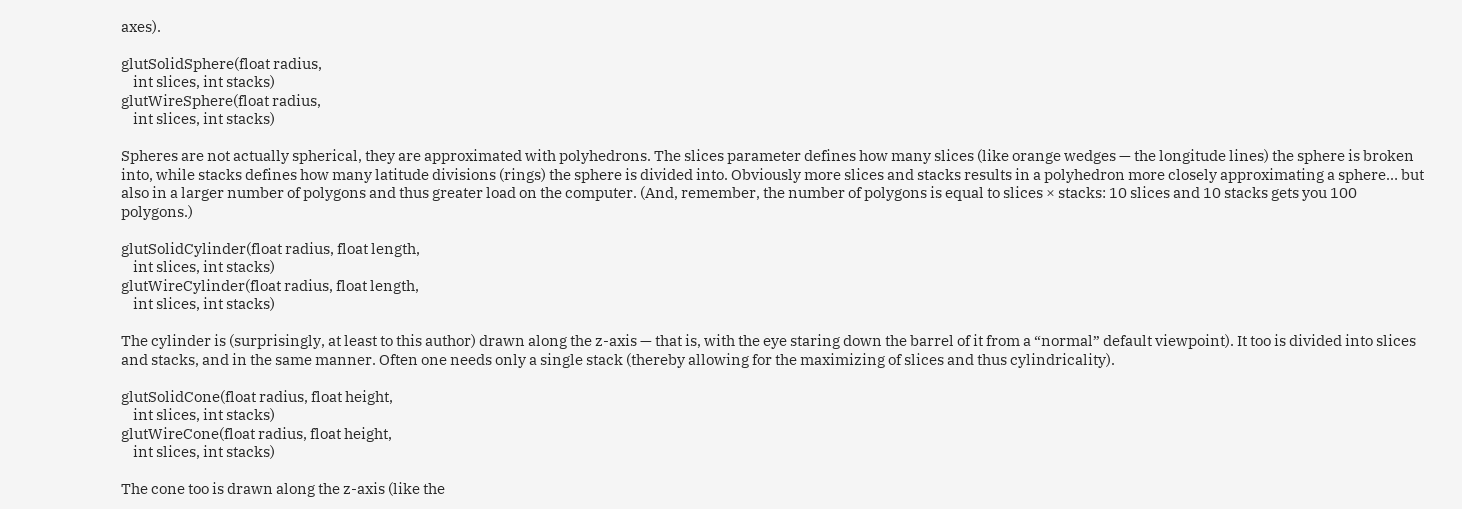axes).

glutSolidSphere(float radius,
    int slices, int stacks)
glutWireSphere(float radius,
    int slices, int stacks)

Spheres are not actually spherical, they are approximated with polyhedrons. The slices parameter defines how many slices (like orange wedges — the longitude lines) the sphere is broken into, while stacks defines how many latitude divisions (rings) the sphere is divided into. Obviously more slices and stacks results in a polyhedron more closely approximating a sphere… but also in a larger number of polygons and thus greater load on the computer. (And, remember, the number of polygons is equal to slices × stacks: 10 slices and 10 stacks gets you 100 polygons.)

glutSolidCylinder(float radius, float length,
    int slices, int stacks)
glutWireCylinder(float radius, float length,
    int slices, int stacks)

The cylinder is (surprisingly, at least to this author) drawn along the z-axis — that is, with the eye staring down the barrel of it from a “normal” default viewpoint). It too is divided into slices and stacks, and in the same manner. Often one needs only a single stack (thereby allowing for the maximizing of slices and thus cylindricality).

glutSolidCone(float radius, float height,
    int slices, int stacks)
glutWireCone(float radius, float height,
    int slices, int stacks)

The cone too is drawn along the z-axis (like the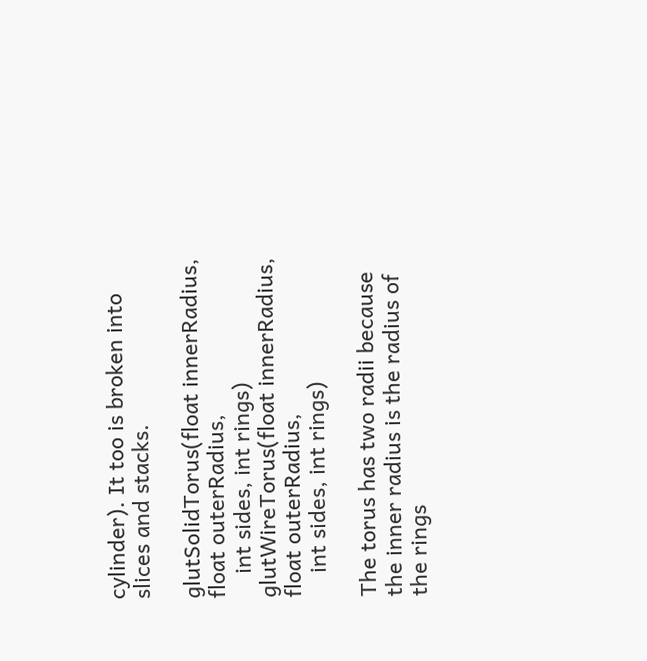cylinder). It too is broken into slices and stacks.

glutSolidTorus(float innerRadius, float outerRadius,
    int sides, int rings)
glutWireTorus(float innerRadius, float outerRadius,
    int sides, int rings)

The torus has two radii because the inner radius is the radius of the rings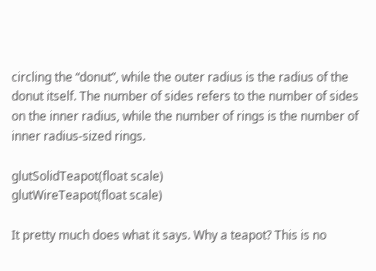circling the “donut”, while the outer radius is the radius of the donut itself. The number of sides refers to the number of sides on the inner radius, while the number of rings is the number of inner radius-sized rings.

glutSolidTeapot(float scale)
glutWireTeapot(float scale)

It pretty much does what it says. Why a teapot? This is no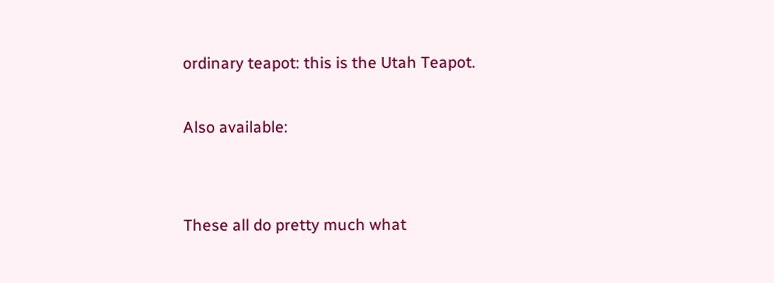ordinary teapot: this is the Utah Teapot.

Also available:


These all do pretty much what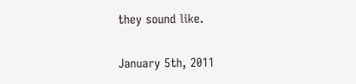they sound like.

January 5th, 2011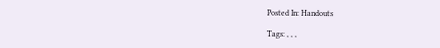Posted In: Handouts

Tags: , , ,